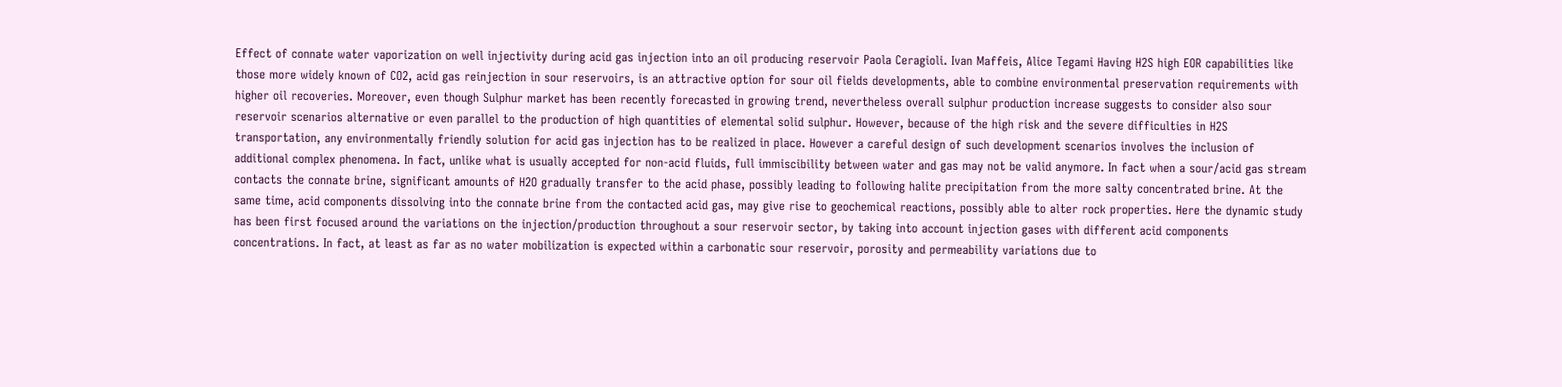Effect of connate water vaporization on well injectivity during acid gas injection into an oil producing reservoir Paola Ceragioli. Ivan Maffeis, Alice Tegami Having H2S high EOR capabilities like those more widely known of CO2, acid gas reinjection in sour reservoirs, is an attractive option for sour oil fields developments, able to combine environmental preservation requirements with higher oil recoveries. Moreover, even though Sulphur market has been recently forecasted in growing trend, nevertheless overall sulphur production increase suggests to consider also sour reservoir scenarios alternative or even parallel to the production of high quantities of elemental solid sulphur. However, because of the high risk and the severe difficulties in H2S transportation, any environmentally friendly solution for acid gas injection has to be realized in place. However a careful design of such development scenarios involves the inclusion of additional complex phenomena. In fact, unlike what is usually accepted for non-acid fluids, full immiscibility between water and gas may not be valid anymore. In fact when a sour/acid gas stream contacts the connate brine, significant amounts of H2O gradually transfer to the acid phase, possibly leading to following halite precipitation from the more salty concentrated brine. At the same time, acid components dissolving into the connate brine from the contacted acid gas, may give rise to geochemical reactions, possibly able to alter rock properties. Here the dynamic study has been first focused around the variations on the injection/production throughout a sour reservoir sector, by taking into account injection gases with different acid components concentrations. In fact, at least as far as no water mobilization is expected within a carbonatic sour reservoir, porosity and permeability variations due to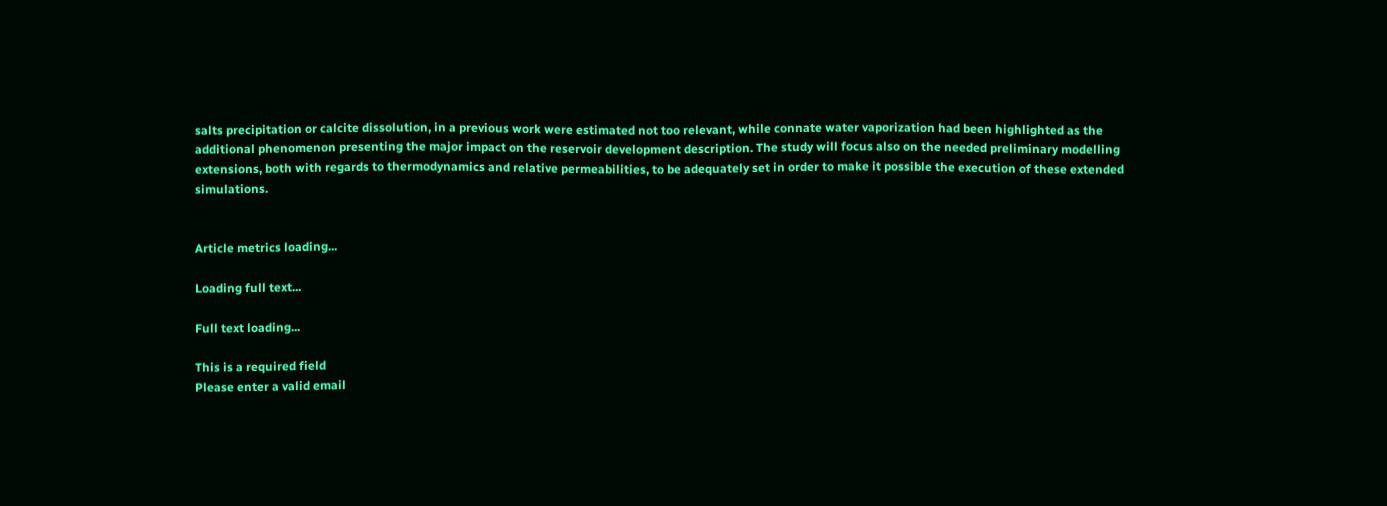salts precipitation or calcite dissolution, in a previous work were estimated not too relevant, while connate water vaporization had been highlighted as the additional phenomenon presenting the major impact on the reservoir development description. The study will focus also on the needed preliminary modelling extensions, both with regards to thermodynamics and relative permeabilities, to be adequately set in order to make it possible the execution of these extended simulations.


Article metrics loading...

Loading full text...

Full text loading...

This is a required field
Please enter a valid email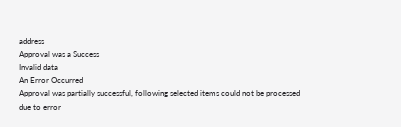address
Approval was a Success
Invalid data
An Error Occurred
Approval was partially successful, following selected items could not be processed due to error